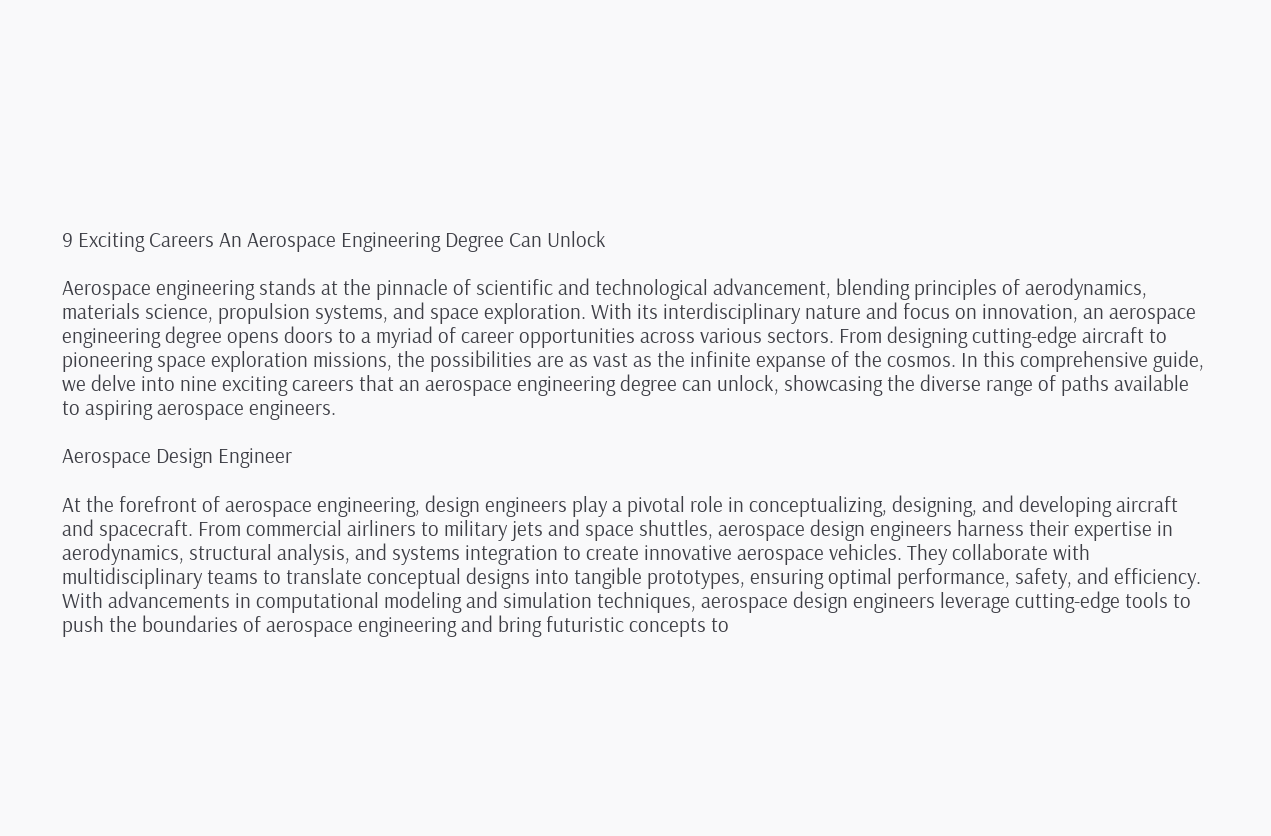9 Exciting Careers An Aerospace Engineering Degree Can Unlock

Aerospace engineering stands at the pinnacle of scientific and technological advancement, blending principles of aerodynamics, materials science, propulsion systems, and space exploration. With its interdisciplinary nature and focus on innovation, an aerospace engineering degree opens doors to a myriad of career opportunities across various sectors. From designing cutting-edge aircraft to pioneering space exploration missions, the possibilities are as vast as the infinite expanse of the cosmos. In this comprehensive guide, we delve into nine exciting careers that an aerospace engineering degree can unlock, showcasing the diverse range of paths available to aspiring aerospace engineers.

Aerospace Design Engineer

At the forefront of aerospace engineering, design engineers play a pivotal role in conceptualizing, designing, and developing aircraft and spacecraft. From commercial airliners to military jets and space shuttles, aerospace design engineers harness their expertise in aerodynamics, structural analysis, and systems integration to create innovative aerospace vehicles. They collaborate with multidisciplinary teams to translate conceptual designs into tangible prototypes, ensuring optimal performance, safety, and efficiency. With advancements in computational modeling and simulation techniques, aerospace design engineers leverage cutting-edge tools to push the boundaries of aerospace engineering and bring futuristic concepts to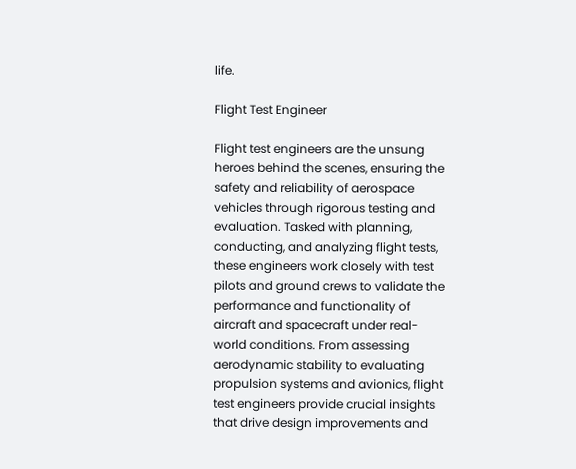life.

Flight Test Engineer

Flight test engineers are the unsung heroes behind the scenes, ensuring the safety and reliability of aerospace vehicles through rigorous testing and evaluation. Tasked with planning, conducting, and analyzing flight tests, these engineers work closely with test pilots and ground crews to validate the performance and functionality of aircraft and spacecraft under real-world conditions. From assessing aerodynamic stability to evaluating propulsion systems and avionics, flight test engineers provide crucial insights that drive design improvements and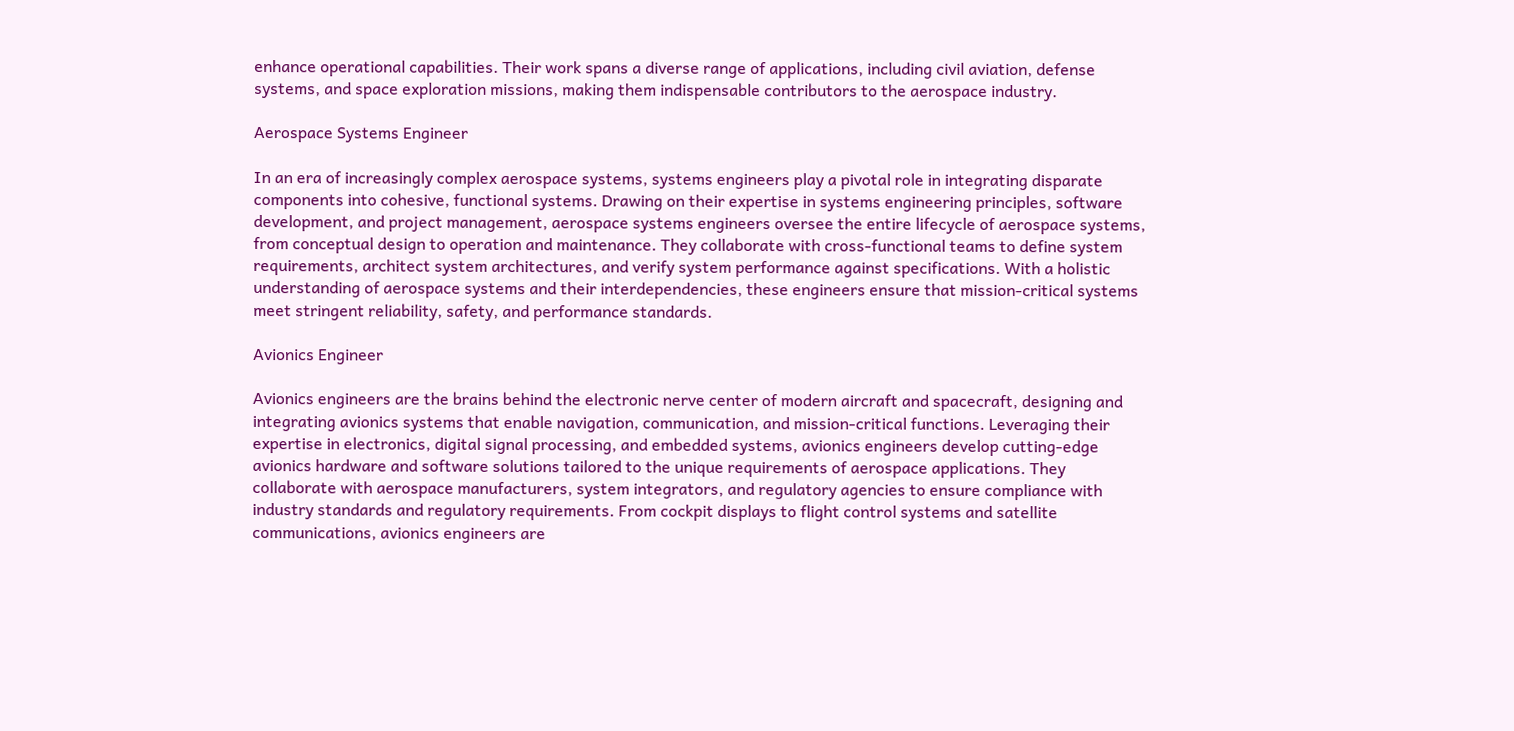enhance operational capabilities. Their work spans a diverse range of applications, including civil aviation, defense systems, and space exploration missions, making them indispensable contributors to the aerospace industry.

Aerospace Systems Engineer

In an era of increasingly complex aerospace systems, systems engineers play a pivotal role in integrating disparate components into cohesive, functional systems. Drawing on their expertise in systems engineering principles, software development, and project management, aerospace systems engineers oversee the entire lifecycle of aerospace systems, from conceptual design to operation and maintenance. They collaborate with cross-functional teams to define system requirements, architect system architectures, and verify system performance against specifications. With a holistic understanding of aerospace systems and their interdependencies, these engineers ensure that mission-critical systems meet stringent reliability, safety, and performance standards.

Avionics Engineer

Avionics engineers are the brains behind the electronic nerve center of modern aircraft and spacecraft, designing and integrating avionics systems that enable navigation, communication, and mission-critical functions. Leveraging their expertise in electronics, digital signal processing, and embedded systems, avionics engineers develop cutting-edge avionics hardware and software solutions tailored to the unique requirements of aerospace applications. They collaborate with aerospace manufacturers, system integrators, and regulatory agencies to ensure compliance with industry standards and regulatory requirements. From cockpit displays to flight control systems and satellite communications, avionics engineers are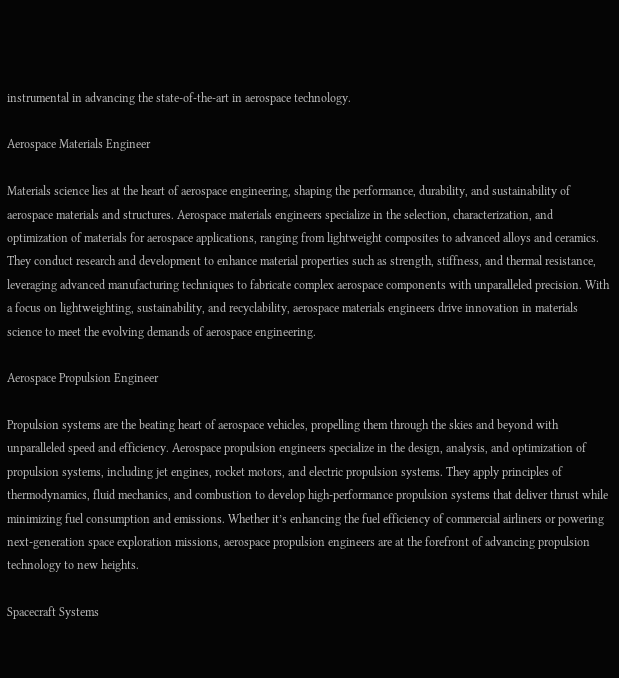instrumental in advancing the state-of-the-art in aerospace technology.

Aerospace Materials Engineer

Materials science lies at the heart of aerospace engineering, shaping the performance, durability, and sustainability of aerospace materials and structures. Aerospace materials engineers specialize in the selection, characterization, and optimization of materials for aerospace applications, ranging from lightweight composites to advanced alloys and ceramics. They conduct research and development to enhance material properties such as strength, stiffness, and thermal resistance, leveraging advanced manufacturing techniques to fabricate complex aerospace components with unparalleled precision. With a focus on lightweighting, sustainability, and recyclability, aerospace materials engineers drive innovation in materials science to meet the evolving demands of aerospace engineering.

Aerospace Propulsion Engineer

Propulsion systems are the beating heart of aerospace vehicles, propelling them through the skies and beyond with unparalleled speed and efficiency. Aerospace propulsion engineers specialize in the design, analysis, and optimization of propulsion systems, including jet engines, rocket motors, and electric propulsion systems. They apply principles of thermodynamics, fluid mechanics, and combustion to develop high-performance propulsion systems that deliver thrust while minimizing fuel consumption and emissions. Whether it’s enhancing the fuel efficiency of commercial airliners or powering next-generation space exploration missions, aerospace propulsion engineers are at the forefront of advancing propulsion technology to new heights.

Spacecraft Systems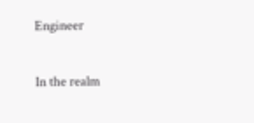Engineer

In the realm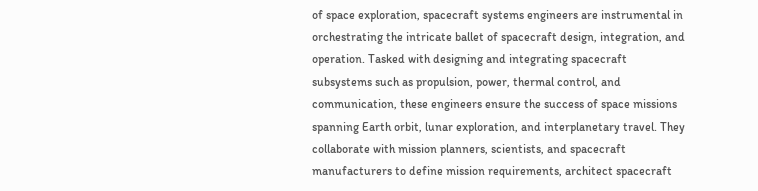of space exploration, spacecraft systems engineers are instrumental in orchestrating the intricate ballet of spacecraft design, integration, and operation. Tasked with designing and integrating spacecraft subsystems such as propulsion, power, thermal control, and communication, these engineers ensure the success of space missions spanning Earth orbit, lunar exploration, and interplanetary travel. They collaborate with mission planners, scientists, and spacecraft manufacturers to define mission requirements, architect spacecraft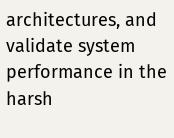architectures, and validate system performance in the harsh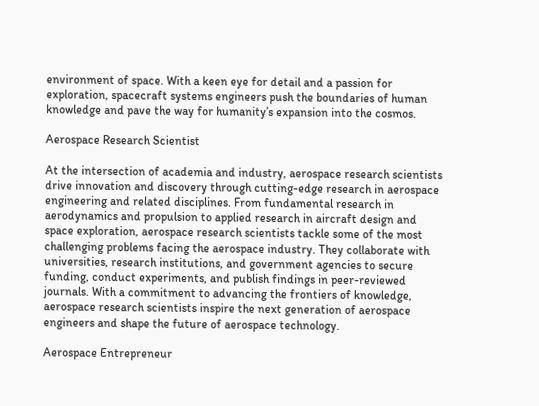environment of space. With a keen eye for detail and a passion for exploration, spacecraft systems engineers push the boundaries of human knowledge and pave the way for humanity’s expansion into the cosmos.

Aerospace Research Scientist

At the intersection of academia and industry, aerospace research scientists drive innovation and discovery through cutting-edge research in aerospace engineering and related disciplines. From fundamental research in aerodynamics and propulsion to applied research in aircraft design and space exploration, aerospace research scientists tackle some of the most challenging problems facing the aerospace industry. They collaborate with universities, research institutions, and government agencies to secure funding, conduct experiments, and publish findings in peer-reviewed journals. With a commitment to advancing the frontiers of knowledge, aerospace research scientists inspire the next generation of aerospace engineers and shape the future of aerospace technology.

Aerospace Entrepreneur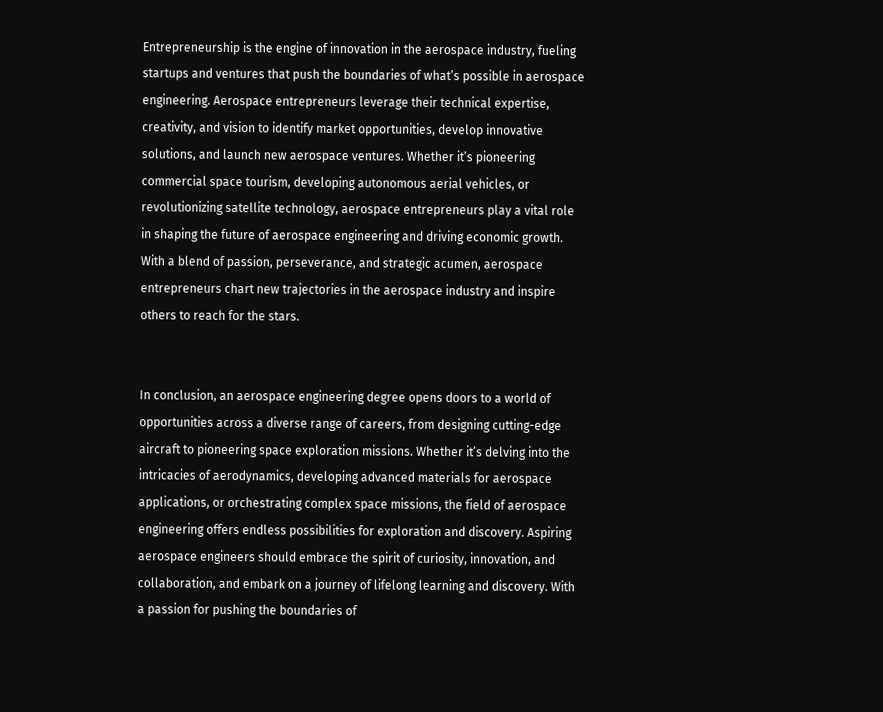Entrepreneurship is the engine of innovation in the aerospace industry, fueling startups and ventures that push the boundaries of what’s possible in aerospace engineering. Aerospace entrepreneurs leverage their technical expertise, creativity, and vision to identify market opportunities, develop innovative solutions, and launch new aerospace ventures. Whether it’s pioneering commercial space tourism, developing autonomous aerial vehicles, or revolutionizing satellite technology, aerospace entrepreneurs play a vital role in shaping the future of aerospace engineering and driving economic growth. With a blend of passion, perseverance, and strategic acumen, aerospace entrepreneurs chart new trajectories in the aerospace industry and inspire others to reach for the stars.


In conclusion, an aerospace engineering degree opens doors to a world of opportunities across a diverse range of careers, from designing cutting-edge aircraft to pioneering space exploration missions. Whether it’s delving into the intricacies of aerodynamics, developing advanced materials for aerospace applications, or orchestrating complex space missions, the field of aerospace engineering offers endless possibilities for exploration and discovery. Aspiring aerospace engineers should embrace the spirit of curiosity, innovation, and collaboration, and embark on a journey of lifelong learning and discovery. With a passion for pushing the boundaries of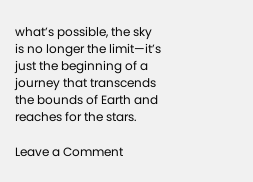what’s possible, the sky is no longer the limit—it’s just the beginning of a journey that transcends the bounds of Earth and reaches for the stars.

Leave a Comment